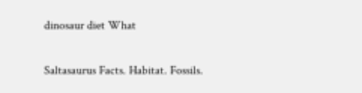dinosaur diet What

Saltasaurus Facts. Habitat. Fossils.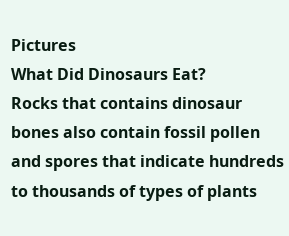Pictures
What Did Dinosaurs Eat?
Rocks that contains dinosaur bones also contain fossil pollen and spores that indicate hundreds to thousands of types of plants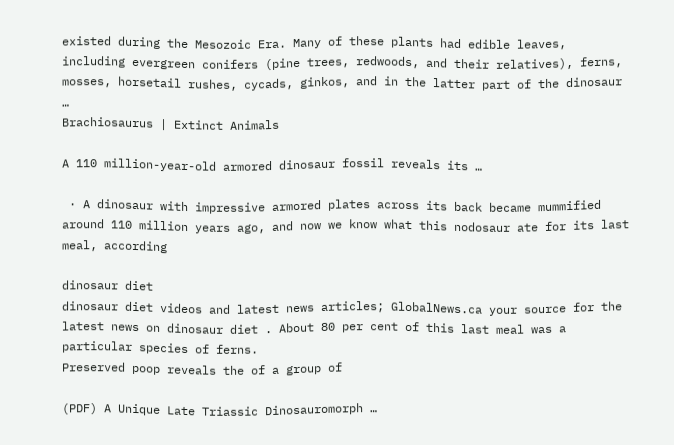existed during the Mesozoic Era. Many of these plants had edible leaves, including evergreen conifers (pine trees, redwoods, and their relatives), ferns, mosses, horsetail rushes, cycads, ginkos, and in the latter part of the dinosaur …
Brachiosaurus | Extinct Animals

A 110 million-year-old armored dinosaur fossil reveals its …

 · A dinosaur with impressive armored plates across its back became mummified around 110 million years ago, and now we know what this nodosaur ate for its last meal, according

dinosaur diet
dinosaur diet videos and latest news articles; GlobalNews.ca your source for the latest news on dinosaur diet . About 80 per cent of this last meal was a particular species of ferns.
Preserved poop reveals the of a group of

(PDF) A Unique Late Triassic Dinosauromorph …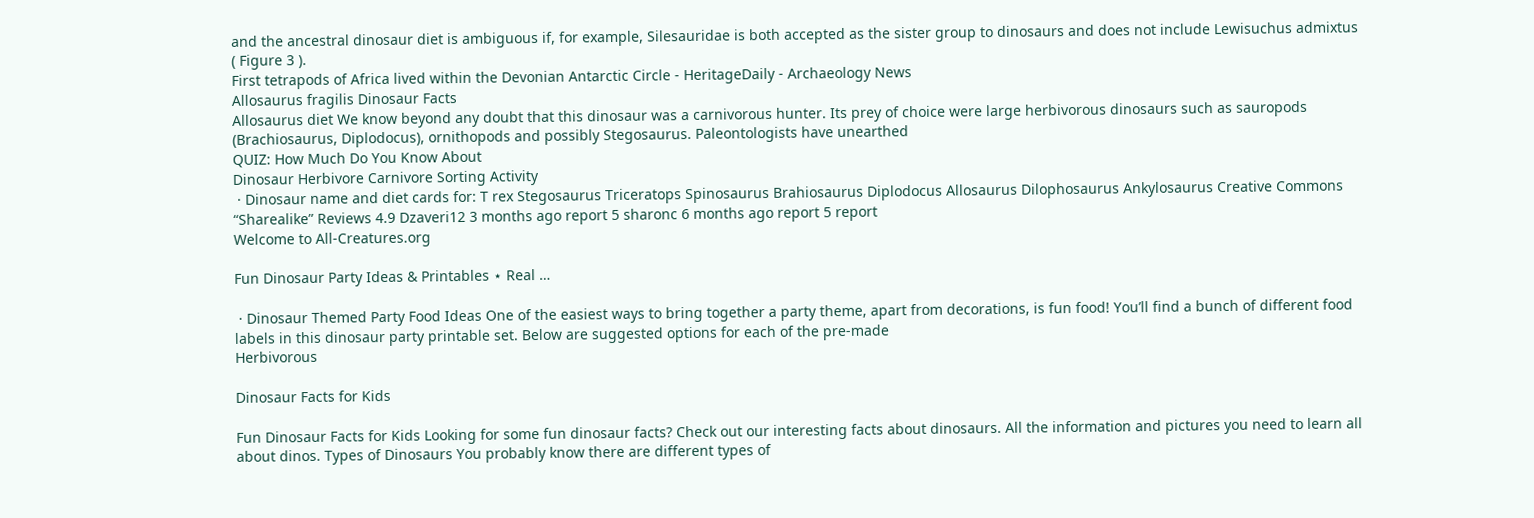and the ancestral dinosaur diet is ambiguous if, for example, Silesauridae is both accepted as the sister group to dinosaurs and does not include Lewisuchus admixtus ( Figure 3 ).
First tetrapods of Africa lived within the Devonian Antarctic Circle - HeritageDaily - Archaeology News
Allosaurus fragilis Dinosaur Facts
Allosaurus diet We know beyond any doubt that this dinosaur was a carnivorous hunter. Its prey of choice were large herbivorous dinosaurs such as sauropods (Brachiosaurus, Diplodocus), ornithopods and possibly Stegosaurus. Paleontologists have unearthed
QUIZ: How Much Do You Know About
Dinosaur Herbivore Carnivore Sorting Activity
 · Dinosaur name and diet cards for: T rex Stegosaurus Triceratops Spinosaurus Brahiosaurus Diplodocus Allosaurus Dilophosaurus Ankylosaurus Creative Commons “Sharealike” Reviews 4.9 Dzaveri12 3 months ago report 5 sharonc 6 months ago report 5 report
Welcome to All-Creatures.org

Fun Dinosaur Party Ideas & Printables ⋆ Real …

 · Dinosaur Themed Party Food Ideas One of the easiest ways to bring together a party theme, apart from decorations, is fun food! You’ll find a bunch of different food labels in this dinosaur party printable set. Below are suggested options for each of the pre-made
Herbivorous

Dinosaur Facts for Kids

Fun Dinosaur Facts for Kids Looking for some fun dinosaur facts? Check out our interesting facts about dinosaurs. All the information and pictures you need to learn all about dinos. Types of Dinosaurs You probably know there are different types of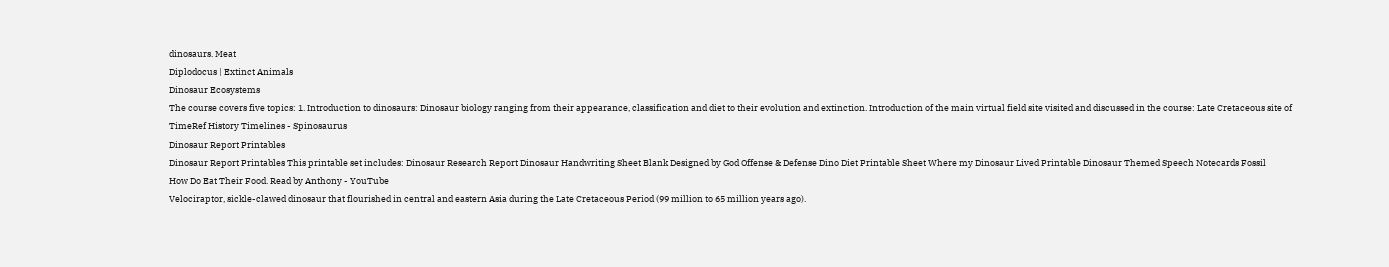dinosaurs. Meat
Diplodocus | Extinct Animals
Dinosaur Ecosystems
The course covers five topics: 1. Introduction to dinosaurs: Dinosaur biology ranging from their appearance, classification and diet to their evolution and extinction. Introduction of the main virtual field site visited and discussed in the course: Late Cretaceous site of
TimeRef History Timelines - Spinosaurus
Dinosaur Report Printables
Dinosaur Report Printables This printable set includes: Dinosaur Research Report Dinosaur Handwriting Sheet Blank Designed by God Offense & Defense Dino Diet Printable Sheet Where my Dinosaur Lived Printable Dinosaur Themed Speech Notecards Fossil
How Do Eat Their Food. Read by Anthony - YouTube
Velociraptor, sickle-clawed dinosaur that flourished in central and eastern Asia during the Late Cretaceous Period (99 million to 65 million years ago).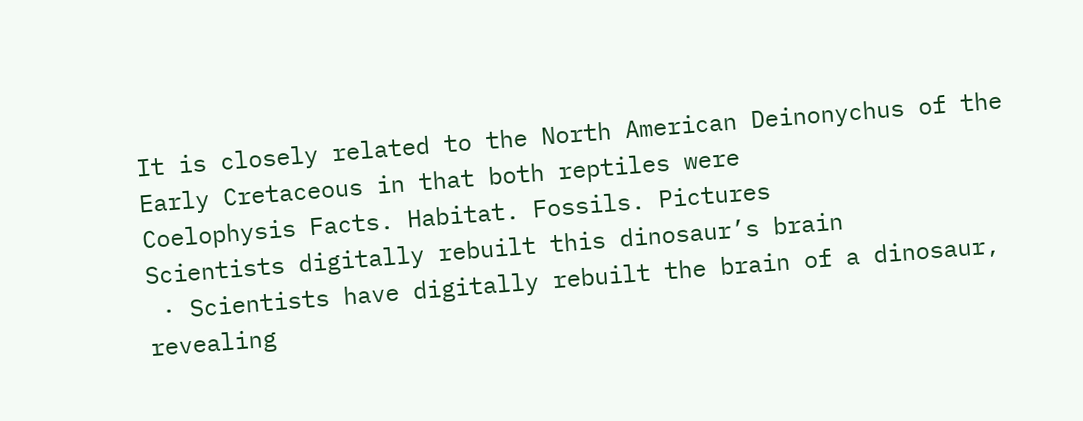It is closely related to the North American Deinonychus of the Early Cretaceous in that both reptiles were
Coelophysis Facts. Habitat. Fossils. Pictures
Scientists digitally rebuilt this dinosaur’s brain
 · Scientists have digitally rebuilt the brain of a dinosaur, revealing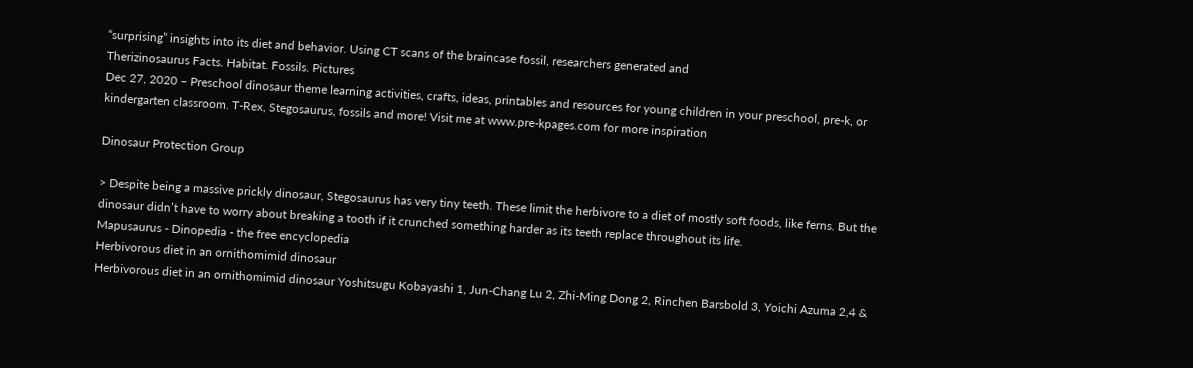“surprising” insights into its diet and behavior. Using CT scans of the braincase fossil, researchers generated and
Therizinosaurus Facts. Habitat. Fossils. Pictures
Dec 27, 2020 – Preschool dinosaur theme learning activities, crafts, ideas, printables and resources for young children in your preschool, pre-k, or kindergarten classroom. T-Rex, Stegosaurus, fossils and more! Visit me at www.pre-kpages.com for more inspiration

Dinosaur Protection Group

> Despite being a massive prickly dinosaur, Stegosaurus has very tiny teeth. These limit the herbivore to a diet of mostly soft foods, like ferns. But the dinosaur didn’t have to worry about breaking a tooth if it crunched something harder as its teeth replace throughout its life.
Mapusaurus - Dinopedia - the free encyclopedia
Herbivorous diet in an ornithomimid dinosaur
Herbivorous diet in an ornithomimid dinosaur Yoshitsugu Kobayashi 1, Jun-Chang Lu 2, Zhi-Ming Dong 2, Rinchen Barsbold 3, Yoichi Azuma 2,4 &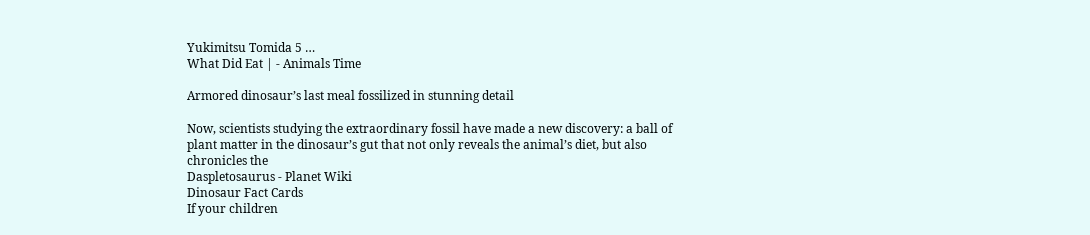Yukimitsu Tomida 5 …
What Did Eat | - Animals Time

Armored dinosaur’s last meal fossilized in stunning detail

Now, scientists studying the extraordinary fossil have made a new discovery: a ball of plant matter in the dinosaur’s gut that not only reveals the animal’s diet, but also chronicles the
Daspletosaurus - Planet Wiki
Dinosaur Fact Cards
If your children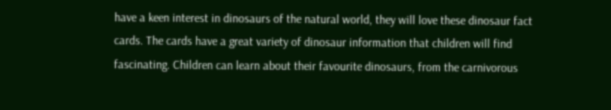have a keen interest in dinosaurs of the natural world, they will love these dinosaur fact cards. The cards have a great variety of dinosaur information that children will find fascinating. Children can learn about their favourite dinosaurs, from the carnivorous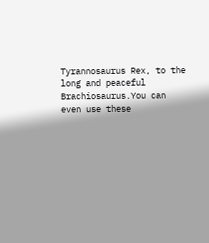Tyrannosaurus Rex, to the long and peaceful Brachiosaurus.You can even use these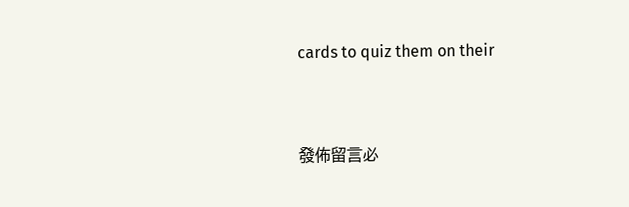cards to quiz them on their


發佈留言必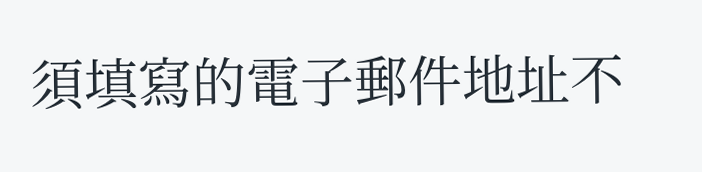須填寫的電子郵件地址不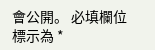會公開。 必填欄位標示為 *